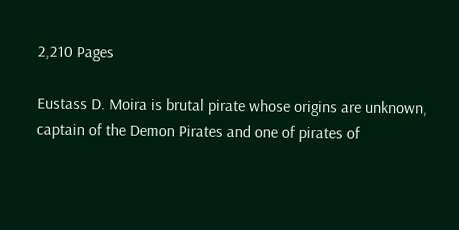2,210 Pages

Eustass D. Moira is brutal pirate whose origins are unknown, captain of the Demon Pirates and one of pirates of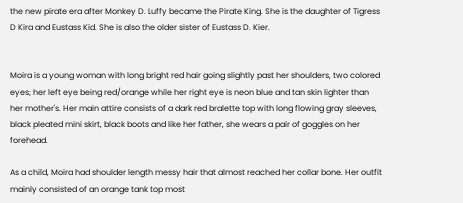the new pirate era after Monkey D. Luffy became the Pirate King. She is the daughter of Tigress D Kira and Eustass Kid. She is also the older sister of Eustass D. Kier.


Moira is a young woman with long bright red hair going slightly past her shoulders, two colored eyes; her left eye being red/orange while her right eye is neon blue and tan skin lighter than her mother's. Her main attire consists of a dark red bralette top with long flowing gray sleeves, black pleated mini skirt, black boots and like her father, she wears a pair of goggles on her forehead.

As a child, Moira had shoulder length messy hair that almost reached her collar bone. Her outfit mainly consisted of an orange tank top most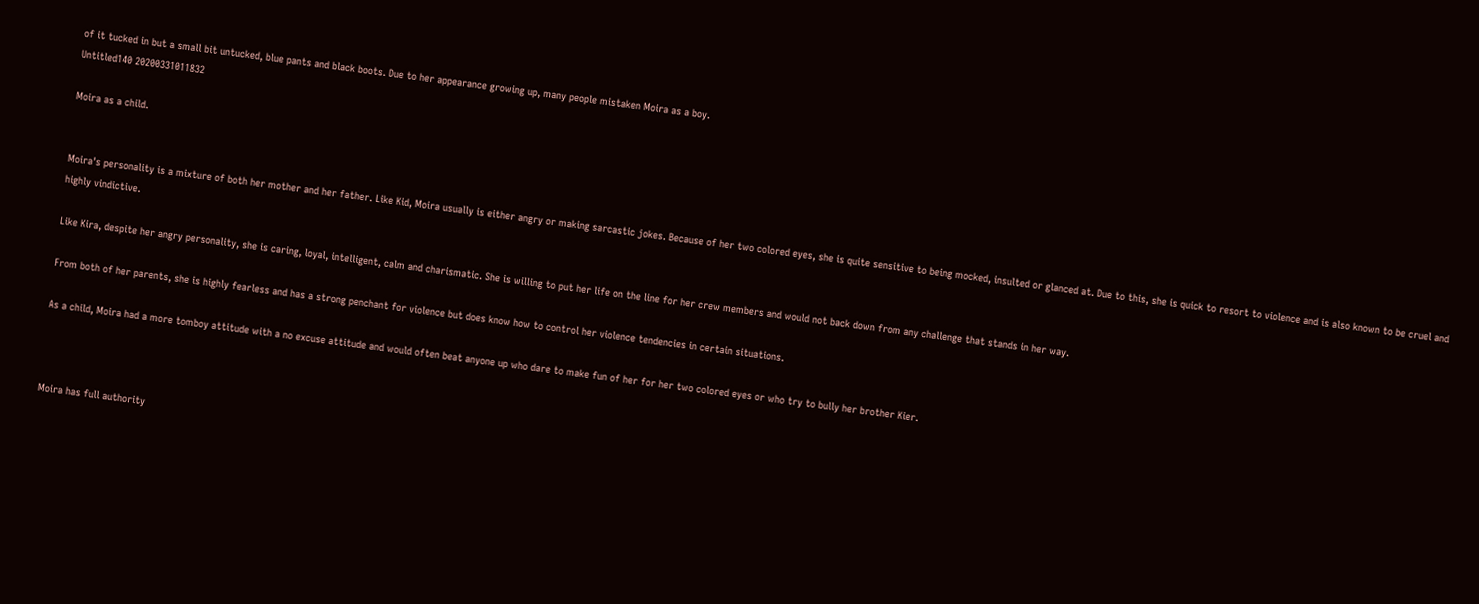of it tucked in but a small bit untucked, blue pants and black boots. Due to her appearance growing up, many people mistaken Moira as a boy.
Untitled140 20200331011832

Moira as a child.


Moira's personality is a mixture of both her mother and her father. Like Kid, Moira usually is either angry or making sarcastic jokes. Because of her two colored eyes, she is quite sensitive to being mocked, insulted or glanced at. Due to this, she is quick to resort to violence and is also known to be cruel and highly vindictive.

Like Kira, despite her angry personality, she is caring, loyal, intelligent, calm and charismatic. She is willing to put her life on the line for her crew members and would not back down from any challenge that stands in her way.

From both of her parents, she is highly fearless and has a strong penchant for violence but does know how to control her violence tendencies in certain situations.

As a child, Moira had a more tomboy attitude with a no excuse attitude and would often beat anyone up who dare to make fun of her for her two colored eyes or who try to bully her brother Kier.



Moira has full authority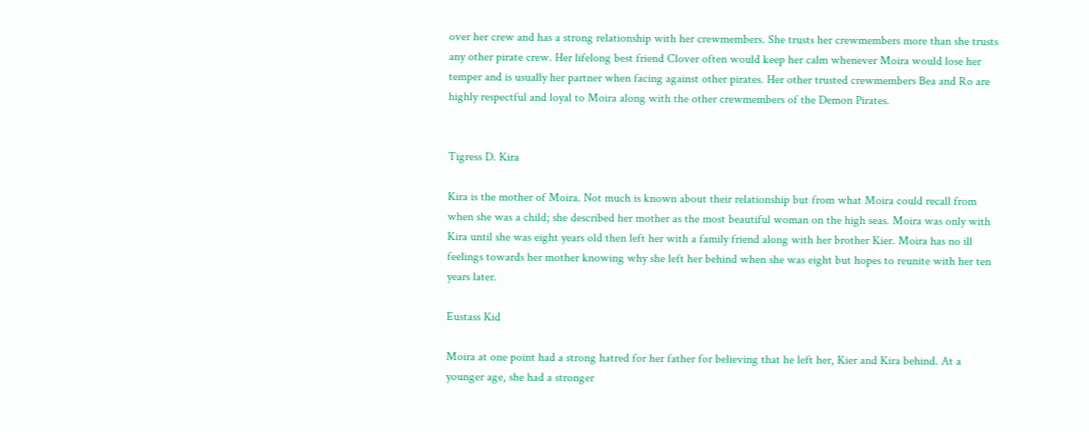over her crew and has a strong relationship with her crewmembers. She trusts her crewmembers more than she trusts any other pirate crew. Her lifelong best friend Clover often would keep her calm whenever Moira would lose her temper and is usually her partner when facing against other pirates. Her other trusted crewmembers Bea and Ro are highly respectful and loyal to Moira along with the other crewmembers of the Demon Pirates.


Tigress D. Kira

Kira is the mother of Moira. Not much is known about their relationship but from what Moira could recall from when she was a child; she described her mother as the most beautiful woman on the high seas. Moira was only with Kira until she was eight years old then left her with a family friend along with her brother Kier. Moira has no ill feelings towards her mother knowing why she left her behind when she was eight but hopes to reunite with her ten years later.

Eustass Kid

Moira at one point had a strong hatred for her father for believing that he left her, Kier and Kira behind. At a younger age, she had a stronger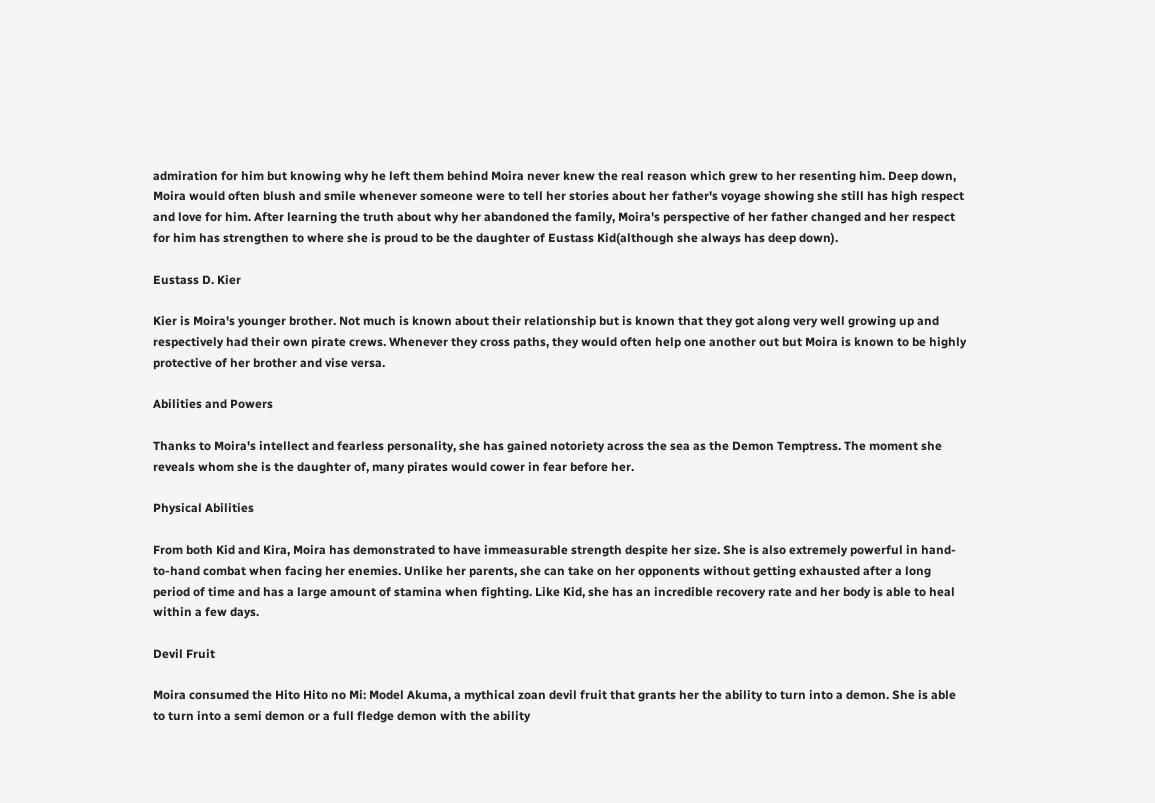admiration for him but knowing why he left them behind Moira never knew the real reason which grew to her resenting him. Deep down, Moira would often blush and smile whenever someone were to tell her stories about her father's voyage showing she still has high respect and love for him. After learning the truth about why her abandoned the family, Moira's perspective of her father changed and her respect for him has strengthen to where she is proud to be the daughter of Eustass Kid(although she always has deep down).

Eustass D. Kier

Kier is Moira's younger brother. Not much is known about their relationship but is known that they got along very well growing up and respectively had their own pirate crews. Whenever they cross paths, they would often help one another out but Moira is known to be highly protective of her brother and vise versa.

Abilities and Powers

Thanks to Moira's intellect and fearless personality, she has gained notoriety across the sea as the Demon Temptress. The moment she reveals whom she is the daughter of, many pirates would cower in fear before her.

Physical Abilities

From both Kid and Kira, Moira has demonstrated to have immeasurable strength despite her size. She is also extremely powerful in hand-to-hand combat when facing her enemies. Unlike her parents, she can take on her opponents without getting exhausted after a long period of time and has a large amount of stamina when fighting. Like Kid, she has an incredible recovery rate and her body is able to heal within a few days.

Devil Fruit

Moira consumed the Hito Hito no Mi: Model Akuma, a mythical zoan devil fruit that grants her the ability to turn into a demon. She is able to turn into a semi demon or a full fledge demon with the ability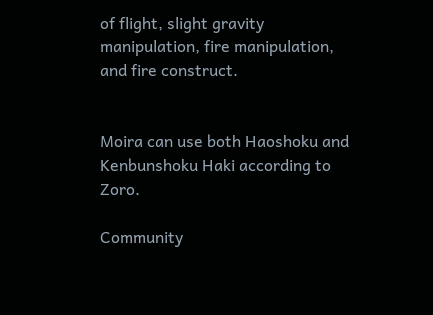of flight, slight gravity manipulation, fire manipulation, and fire construct.


Moira can use both Haoshoku and Kenbunshoku Haki according to Zoro.

Community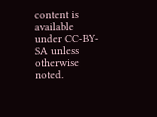content is available under CC-BY-SA unless otherwise noted.